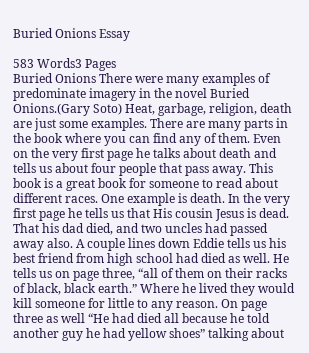Buried Onions Essay

583 Words3 Pages
Buried Onions There were many examples of predominate imagery in the novel Buried Onions.(Gary Soto) Heat, garbage, religion, death are just some examples. There are many parts in the book where you can find any of them. Even on the very first page he talks about death and tells us about four people that pass away. This book is a great book for someone to read about different races. One example is death. In the very first page he tells us that His cousin Jesus is dead. That his dad died, and two uncles had passed away also. A couple lines down Eddie tells us his best friend from high school had died as well. He tells us on page three, “all of them on their racks of black, black earth.” Where he lived they would kill someone for little to any reason. On page three as well “He had died all because he told another guy he had yellow shoes” talking about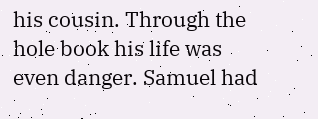his cousin. Through the hole book his life was even danger. Samuel had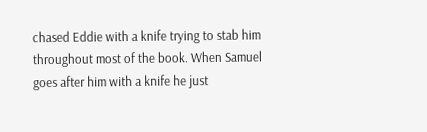chased Eddie with a knife trying to stab him throughout most of the book. When Samuel goes after him with a knife he just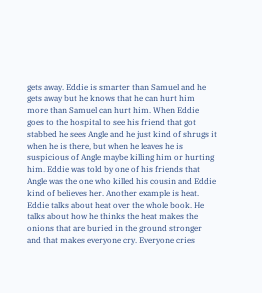gets away. Eddie is smarter than Samuel and he gets away but he knows that he can hurt him more than Samuel can hurt him. When Eddie goes to the hospital to see his friend that got stabbed he sees Angle and he just kind of shrugs it when he is there, but when he leaves he is suspicious of Angle maybe killing him or hurting him. Eddie was told by one of his friends that Angle was the one who killed his cousin and Eddie kind of believes her. Another example is heat. Eddie talks about heat over the whole book. He talks about how he thinks the heat makes the onions that are buried in the ground stronger and that makes everyone cry. Everyone cries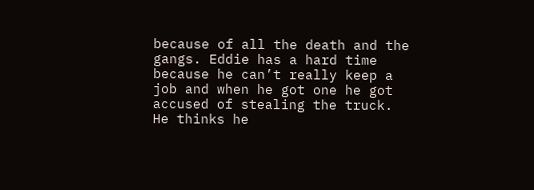because of all the death and the gangs. Eddie has a hard time because he can’t really keep a job and when he got one he got accused of stealing the truck. He thinks he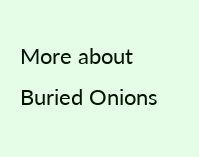More about Buried Onions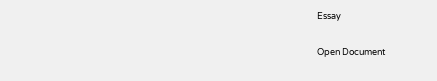Essay

Open Document